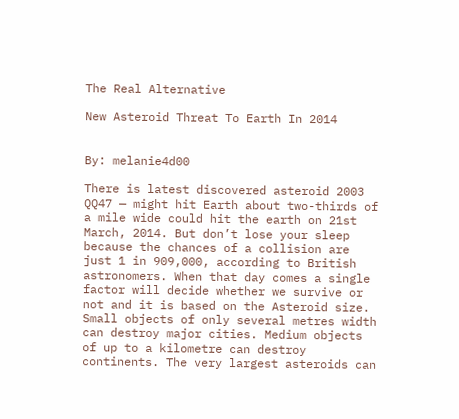The Real Alternative

New Asteroid Threat To Earth In 2014


By: melanie4d00

There is latest discovered asteroid 2003 QQ47 — might hit Earth about two-thirds of a mile wide could hit the earth on 21st March, 2014. But don’t lose your sleep because the chances of a collision are just 1 in 909,000, according to British astronomers. When that day comes a single factor will decide whether we survive or not and it is based on the Asteroid size. Small objects of only several metres width can destroy major cities. Medium objects of up to a kilometre can destroy continents. The very largest asteroids can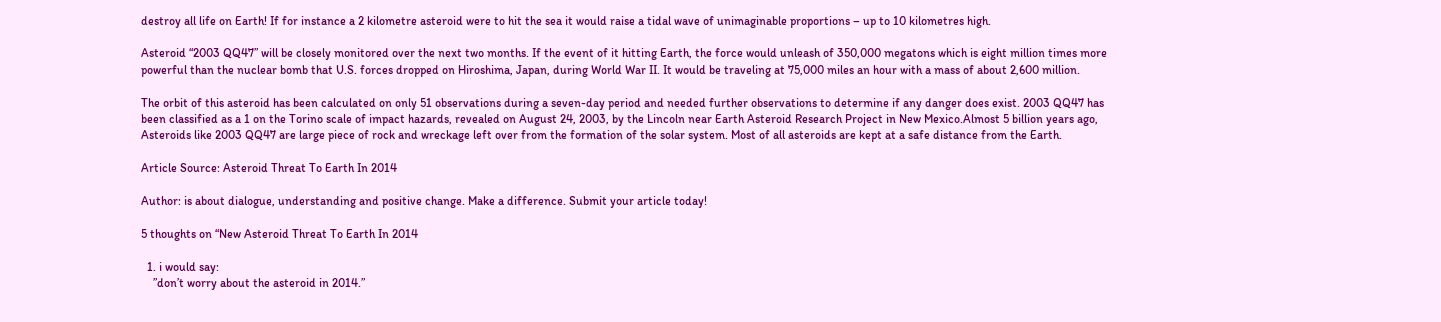destroy all life on Earth! If for instance a 2 kilometre asteroid were to hit the sea it would raise a tidal wave of unimaginable proportions – up to 10 kilometres high.

Asteroid “2003 QQ47” will be closely monitored over the next two months. If the event of it hitting Earth, the force would unleash of 350,000 megatons which is eight million times more powerful than the nuclear bomb that U.S. forces dropped on Hiroshima, Japan, during World War II. It would be traveling at 75,000 miles an hour with a mass of about 2,600 million.

The orbit of this asteroid has been calculated on only 51 observations during a seven-day period and needed further observations to determine if any danger does exist. 2003 QQ47 has been classified as a 1 on the Torino scale of impact hazards, revealed on August 24, 2003, by the Lincoln near Earth Asteroid Research Project in New Mexico.Almost 5 billion years ago, Asteroids like 2003 QQ47 are large piece of rock and wreckage left over from the formation of the solar system. Most of all asteroids are kept at a safe distance from the Earth.

Article Source: Asteroid Threat To Earth In 2014

Author: is about dialogue, understanding and positive change. Make a difference. Submit your article today!

5 thoughts on “New Asteroid Threat To Earth In 2014

  1. i would say:
    ”don’t worry about the asteroid in 2014.”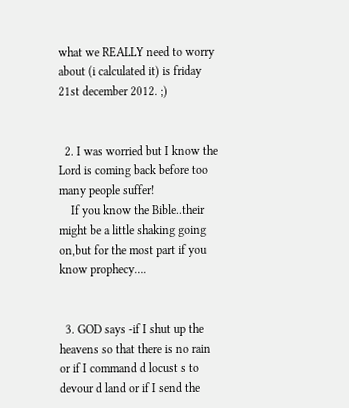what we REALLY need to worry about (i calculated it) is friday 21st december 2012. ;)


  2. I was worried but I know the Lord is coming back before too many people suffer!
    If you know the Bible..their might be a little shaking going on,but for the most part if you know prophecy….


  3. GOD says -if I shut up the heavens so that there is no rain or if I command d locust s to devour d land or if I send the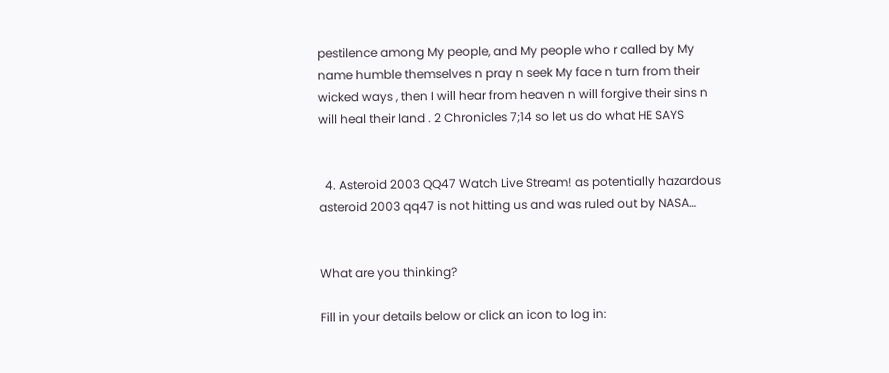pestilence among My people, and My people who r called by My name humble themselves n pray n seek My face n turn from their wicked ways , then I will hear from heaven n will forgive their sins n will heal their land . 2 Chronicles 7;14 so let us do what HE SAYS


  4. Asteroid 2003 QQ47 Watch Live Stream! as potentially hazardous asteroid 2003 qq47 is not hitting us and was ruled out by NASA…


What are you thinking?

Fill in your details below or click an icon to log in: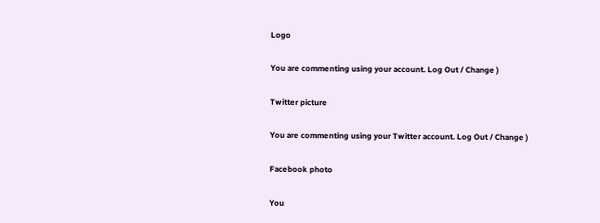Logo

You are commenting using your account. Log Out / Change )

Twitter picture

You are commenting using your Twitter account. Log Out / Change )

Facebook photo

You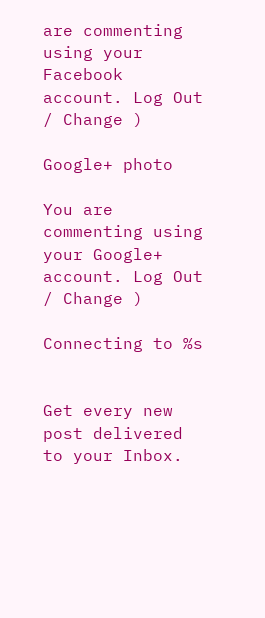are commenting using your Facebook account. Log Out / Change )

Google+ photo

You are commenting using your Google+ account. Log Out / Change )

Connecting to %s


Get every new post delivered to your Inbox.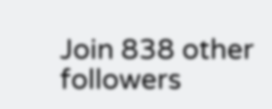Join 838 other followers